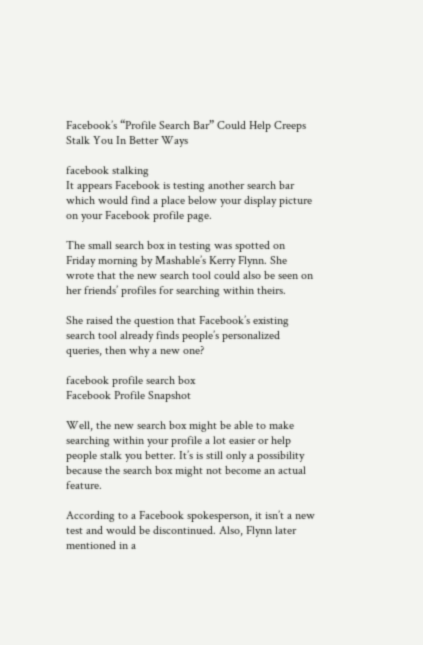Facebook’s “Profile Search Bar” Could Help Creeps Stalk You In Better Ways

facebook stalking
It appears Facebook is testing another search bar which would find a place below your display picture on your Facebook profile page.

The small search box in testing was spotted on Friday morning by Mashable’s Kerry Flynn. She wrote that the new search tool could also be seen on her friends’ profiles for searching within theirs.

She raised the question that Facebook’s existing search tool already finds people’s personalized queries, then why a new one?

facebook profile search box
Facebook Profile Snapshot

Well, the new search box might be able to make searching within your profile a lot easier or help people stalk you better. It’s is still only a possibility because the search box might not become an actual feature.

According to a Facebook spokesperson, it isn’t a new test and would be discontinued. Also, Flynn later mentioned in a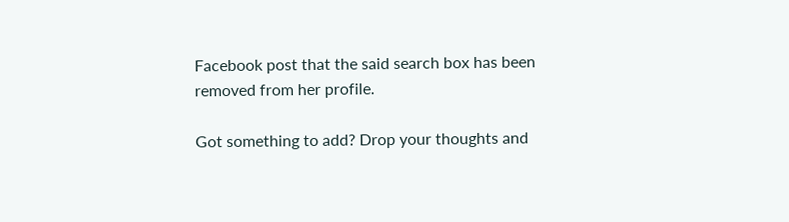Facebook post that the said search box has been removed from her profile.

Got something to add? Drop your thoughts and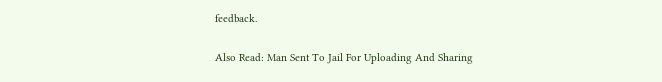feedback.

Also Read: Man Sent To Jail For Uploading And Sharing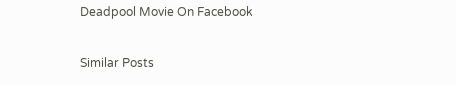Deadpool Movie On Facebook

Similar Posts